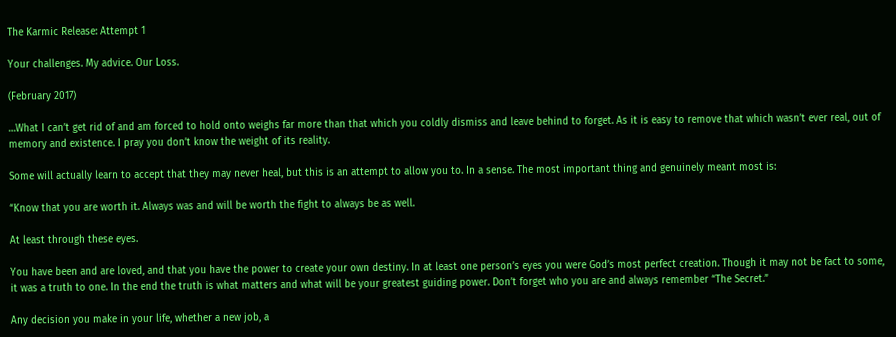The Karmic Release: Attempt 1

Your challenges. My advice. Our Loss.

(February 2017)

…What I can’t get rid of and am forced to hold onto weighs far more than that which you coldly dismiss and leave behind to forget. As it is easy to remove that which wasn’t ever real, out of memory and existence. I pray you don’t know the weight of its reality.

Some will actually learn to accept that they may never heal, but this is an attempt to allow you to. In a sense. The most important thing and genuinely meant most is:

“Know that you are worth it. Always was and will be worth the fight to always be as well.

At least through these eyes.

You have been and are loved, and that you have the power to create your own destiny. In at least one person’s eyes you were God’s most perfect creation. Though it may not be fact to some, it was a truth to one. In the end the truth is what matters and what will be your greatest guiding power. Don’t forget who you are and always remember “The Secret.”

Any decision you make in your life, whether a new job, a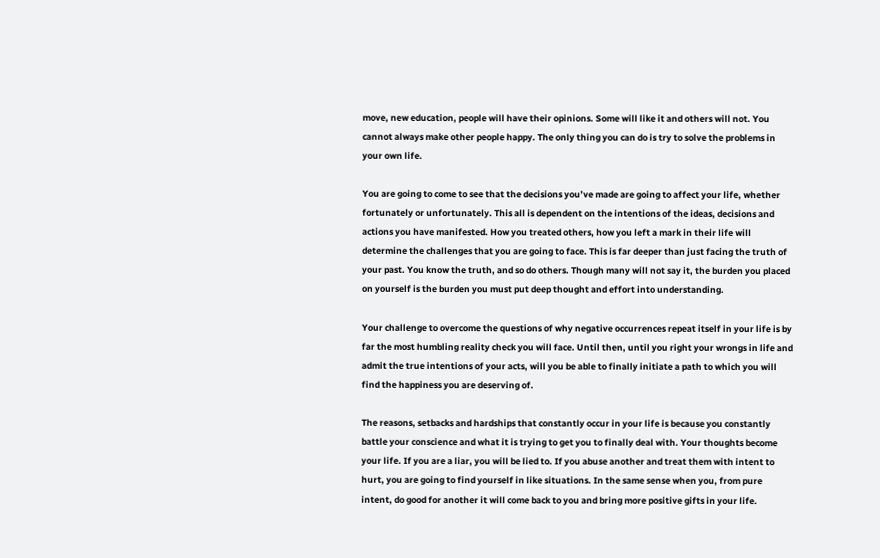move, new education, people will have their opinions. Some will like it and others will not. You cannot always make other people happy. The only thing you can do is try to solve the problems in your own life.

You are going to come to see that the decisions you’ve made are going to affect your life, whether fortunately or unfortunately. This all is dependent on the intentions of the ideas, decisions and actions you have manifested. How you treated others, how you left a mark in their life will determine the challenges that you are going to face. This is far deeper than just facing the truth of your past. You know the truth, and so do others. Though many will not say it, the burden you placed on yourself is the burden you must put deep thought and effort into understanding.

Your challenge to overcome the questions of why negative occurrences repeat itself in your life is by far the most humbling reality check you will face. Until then, until you right your wrongs in life and admit the true intentions of your acts, will you be able to finally initiate a path to which you will find the happiness you are deserving of.

The reasons, setbacks and hardships that constantly occur in your life is because you constantly battle your conscience and what it is trying to get you to finally deal with. Your thoughts become your life. If you are a liar, you will be lied to. If you abuse another and treat them with intent to hurt, you are going to find yourself in like situations. In the same sense when you, from pure intent, do good for another it will come back to you and bring more positive gifts in your life.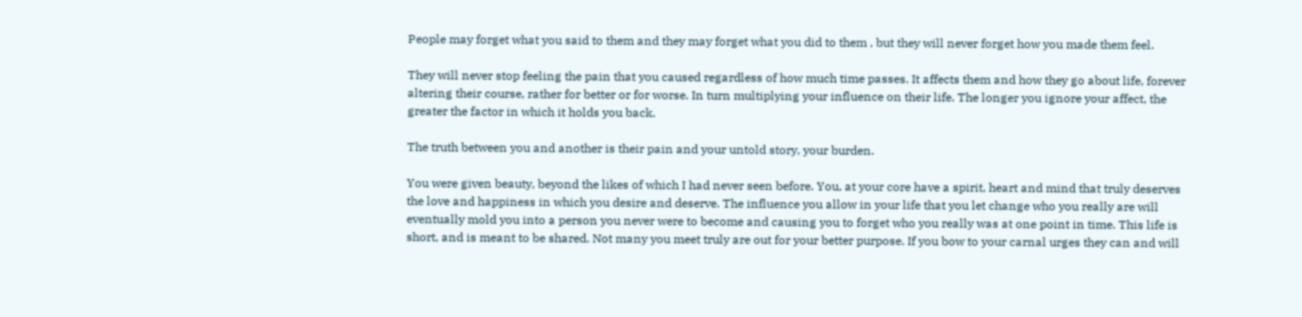People may forget what you said to them and they may forget what you did to them , but they will never forget how you made them feel.

They will never stop feeling the pain that you caused regardless of how much time passes. It affects them and how they go about life, forever altering their course, rather for better or for worse. In turn multiplying your influence on their life. The longer you ignore your affect, the greater the factor in which it holds you back.

The truth between you and another is their pain and your untold story, your burden.

You were given beauty, beyond the likes of which I had never seen before. You, at your core have a spirit, heart and mind that truly deserves the love and happiness in which you desire and deserve. The influence you allow in your life that you let change who you really are will eventually mold you into a person you never were to become and causing you to forget who you really was at one point in time. This life is short, and is meant to be shared. Not many you meet truly are out for your better purpose. If you bow to your carnal urges they can and will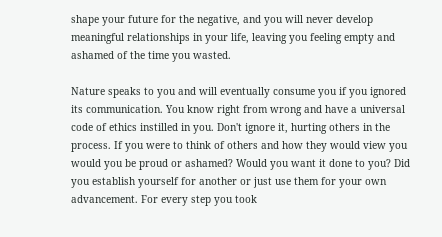shape your future for the negative, and you will never develop meaningful relationships in your life, leaving you feeling empty and ashamed of the time you wasted.

Nature speaks to you and will eventually consume you if you ignored its communication. You know right from wrong and have a universal code of ethics instilled in you. Don't ignore it, hurting others in the process. If you were to think of others and how they would view you would you be proud or ashamed? Would you want it done to you? Did you establish yourself for another or just use them for your own advancement. For every step you took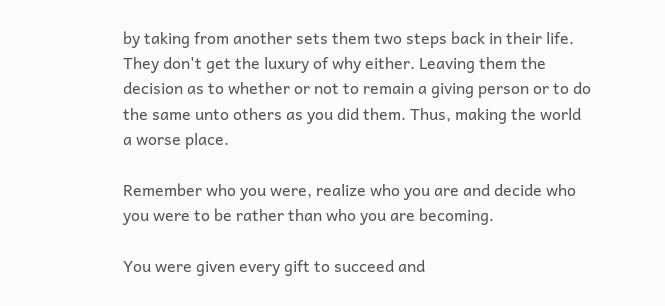by taking from another sets them two steps back in their life. They don't get the luxury of why either. Leaving them the decision as to whether or not to remain a giving person or to do the same unto others as you did them. Thus, making the world a worse place.

Remember who you were, realize who you are and decide who you were to be rather than who you are becoming.

You were given every gift to succeed and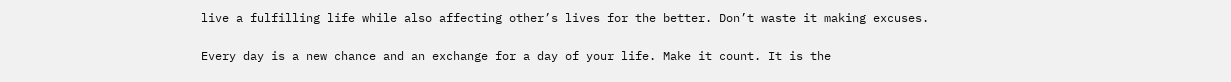live a fulfilling life while also affecting other’s lives for the better. Don’t waste it making excuses.

Every day is a new chance and an exchange for a day of your life. Make it count. It is the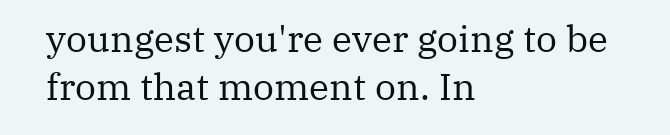youngest you're ever going to be from that moment on. In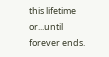this lifetime or...until forever ends.